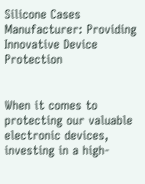Silicone Cases Manufacturer: Providing Innovative Device Protection


When it comes to protecting our valuable electronic devices, investing in a high-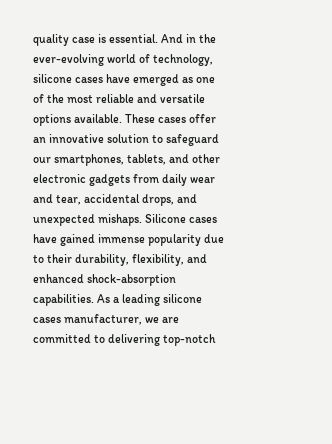quality case is essential. And in the ever-evolving world of technology, silicone cases have emerged as one of the most reliable and versatile options available. These cases offer an innovative solution to safeguard our smartphones, tablets, and other electronic gadgets from daily wear and tear, accidental drops, and unexpected mishaps. Silicone cases have gained immense popularity due to their durability, flexibility, and enhanced shock-absorption capabilities. As a leading silicone cases manufacturer, we are committed to delivering top-notch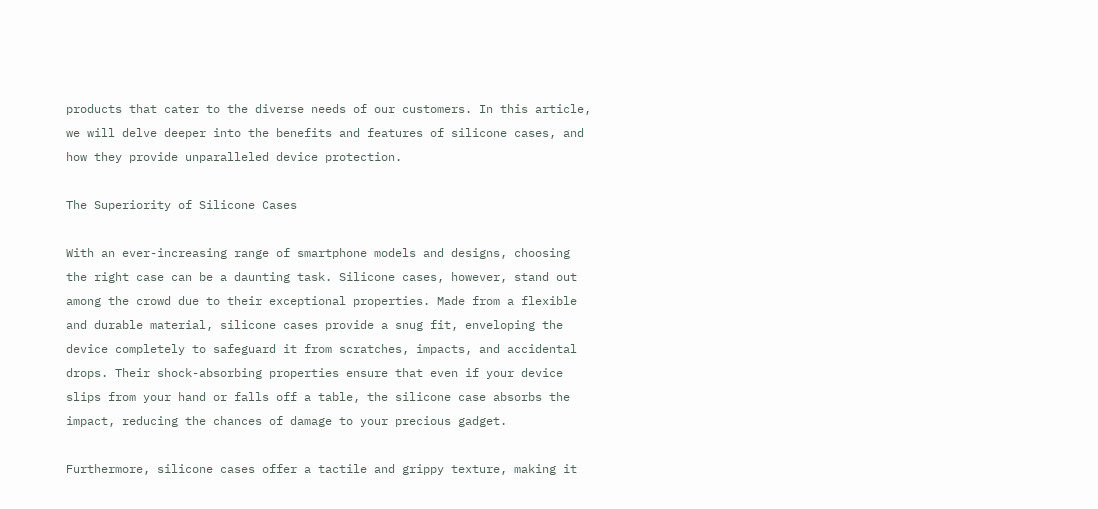products that cater to the diverse needs of our customers. In this article, we will delve deeper into the benefits and features of silicone cases, and how they provide unparalleled device protection.

The Superiority of Silicone Cases

With an ever-increasing range of smartphone models and designs, choosing the right case can be a daunting task. Silicone cases, however, stand out among the crowd due to their exceptional properties. Made from a flexible and durable material, silicone cases provide a snug fit, enveloping the device completely to safeguard it from scratches, impacts, and accidental drops. Their shock-absorbing properties ensure that even if your device slips from your hand or falls off a table, the silicone case absorbs the impact, reducing the chances of damage to your precious gadget.

Furthermore, silicone cases offer a tactile and grippy texture, making it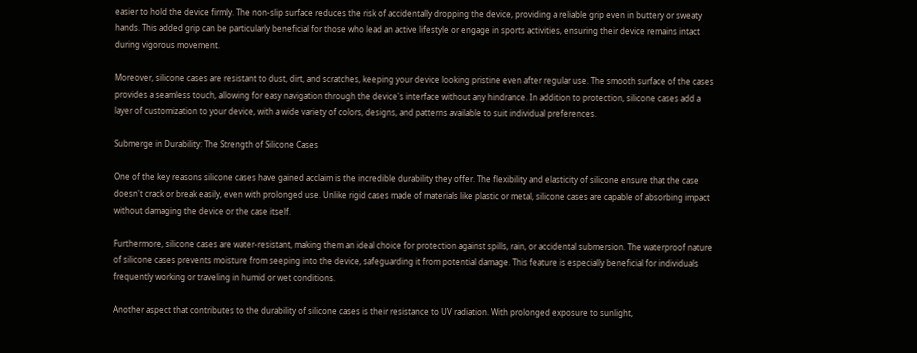easier to hold the device firmly. The non-slip surface reduces the risk of accidentally dropping the device, providing a reliable grip even in buttery or sweaty hands. This added grip can be particularly beneficial for those who lead an active lifestyle or engage in sports activities, ensuring their device remains intact during vigorous movement.

Moreover, silicone cases are resistant to dust, dirt, and scratches, keeping your device looking pristine even after regular use. The smooth surface of the cases provides a seamless touch, allowing for easy navigation through the device's interface without any hindrance. In addition to protection, silicone cases add a layer of customization to your device, with a wide variety of colors, designs, and patterns available to suit individual preferences.

Submerge in Durability: The Strength of Silicone Cases

One of the key reasons silicone cases have gained acclaim is the incredible durability they offer. The flexibility and elasticity of silicone ensure that the case doesn't crack or break easily, even with prolonged use. Unlike rigid cases made of materials like plastic or metal, silicone cases are capable of absorbing impact without damaging the device or the case itself.

Furthermore, silicone cases are water-resistant, making them an ideal choice for protection against spills, rain, or accidental submersion. The waterproof nature of silicone cases prevents moisture from seeping into the device, safeguarding it from potential damage. This feature is especially beneficial for individuals frequently working or traveling in humid or wet conditions.

Another aspect that contributes to the durability of silicone cases is their resistance to UV radiation. With prolonged exposure to sunlight,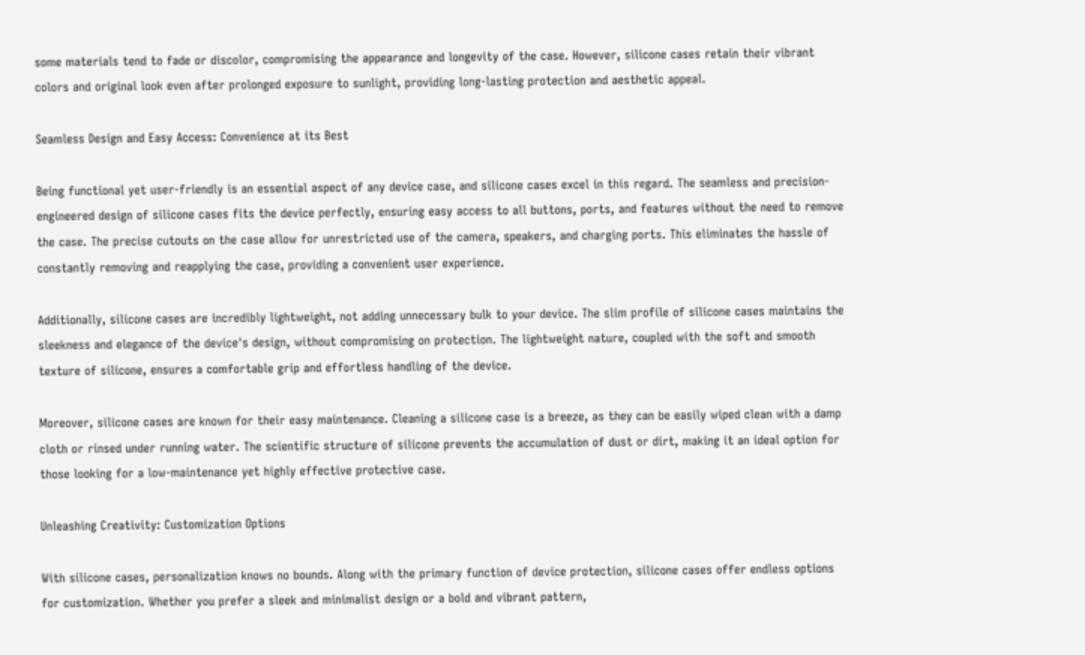some materials tend to fade or discolor, compromising the appearance and longevity of the case. However, silicone cases retain their vibrant colors and original look even after prolonged exposure to sunlight, providing long-lasting protection and aesthetic appeal.

Seamless Design and Easy Access: Convenience at its Best

Being functional yet user-friendly is an essential aspect of any device case, and silicone cases excel in this regard. The seamless and precision-engineered design of silicone cases fits the device perfectly, ensuring easy access to all buttons, ports, and features without the need to remove the case. The precise cutouts on the case allow for unrestricted use of the camera, speakers, and charging ports. This eliminates the hassle of constantly removing and reapplying the case, providing a convenient user experience.

Additionally, silicone cases are incredibly lightweight, not adding unnecessary bulk to your device. The slim profile of silicone cases maintains the sleekness and elegance of the device's design, without compromising on protection. The lightweight nature, coupled with the soft and smooth texture of silicone, ensures a comfortable grip and effortless handling of the device.

Moreover, silicone cases are known for their easy maintenance. Cleaning a silicone case is a breeze, as they can be easily wiped clean with a damp cloth or rinsed under running water. The scientific structure of silicone prevents the accumulation of dust or dirt, making it an ideal option for those looking for a low-maintenance yet highly effective protective case.

Unleashing Creativity: Customization Options

With silicone cases, personalization knows no bounds. Along with the primary function of device protection, silicone cases offer endless options for customization. Whether you prefer a sleek and minimalist design or a bold and vibrant pattern,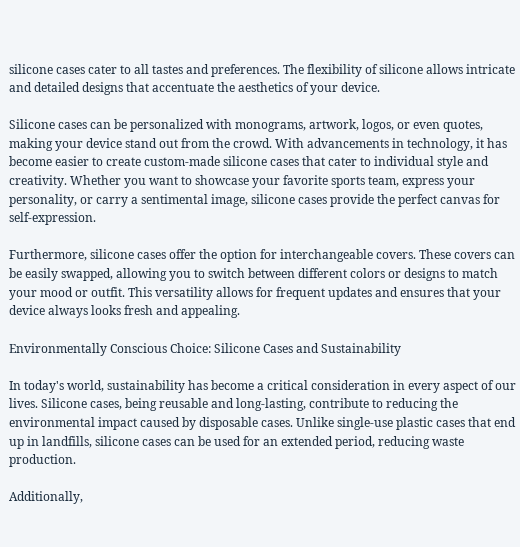silicone cases cater to all tastes and preferences. The flexibility of silicone allows intricate and detailed designs that accentuate the aesthetics of your device.

Silicone cases can be personalized with monograms, artwork, logos, or even quotes, making your device stand out from the crowd. With advancements in technology, it has become easier to create custom-made silicone cases that cater to individual style and creativity. Whether you want to showcase your favorite sports team, express your personality, or carry a sentimental image, silicone cases provide the perfect canvas for self-expression.

Furthermore, silicone cases offer the option for interchangeable covers. These covers can be easily swapped, allowing you to switch between different colors or designs to match your mood or outfit. This versatility allows for frequent updates and ensures that your device always looks fresh and appealing.

Environmentally Conscious Choice: Silicone Cases and Sustainability

In today's world, sustainability has become a critical consideration in every aspect of our lives. Silicone cases, being reusable and long-lasting, contribute to reducing the environmental impact caused by disposable cases. Unlike single-use plastic cases that end up in landfills, silicone cases can be used for an extended period, reducing waste production.

Additionally,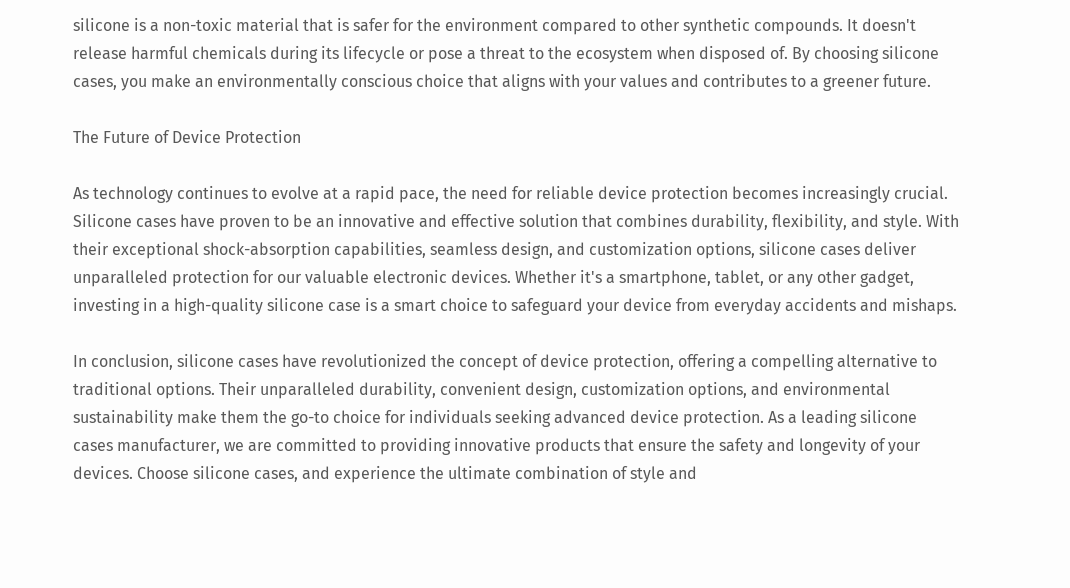silicone is a non-toxic material that is safer for the environment compared to other synthetic compounds. It doesn't release harmful chemicals during its lifecycle or pose a threat to the ecosystem when disposed of. By choosing silicone cases, you make an environmentally conscious choice that aligns with your values and contributes to a greener future.

The Future of Device Protection

As technology continues to evolve at a rapid pace, the need for reliable device protection becomes increasingly crucial. Silicone cases have proven to be an innovative and effective solution that combines durability, flexibility, and style. With their exceptional shock-absorption capabilities, seamless design, and customization options, silicone cases deliver unparalleled protection for our valuable electronic devices. Whether it's a smartphone, tablet, or any other gadget, investing in a high-quality silicone case is a smart choice to safeguard your device from everyday accidents and mishaps.

In conclusion, silicone cases have revolutionized the concept of device protection, offering a compelling alternative to traditional options. Their unparalleled durability, convenient design, customization options, and environmental sustainability make them the go-to choice for individuals seeking advanced device protection. As a leading silicone cases manufacturer, we are committed to providing innovative products that ensure the safety and longevity of your devices. Choose silicone cases, and experience the ultimate combination of style and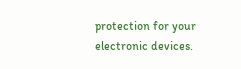protection for your electronic devices.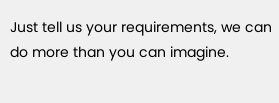Just tell us your requirements, we can do more than you can imagine.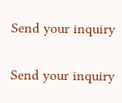Send your inquiry

Send your inquiry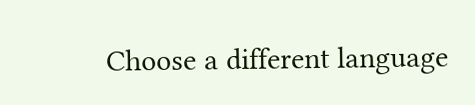Choose a different language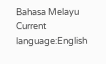Bahasa Melayu
Current language:English